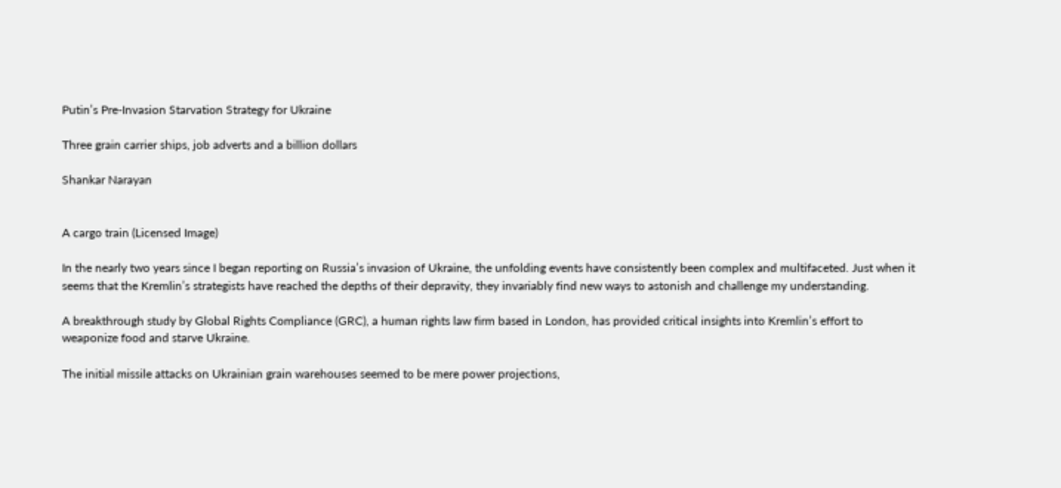Putin’s Pre-Invasion Starvation Strategy for Ukraine

Three grain carrier ships, job adverts and a billion dollars

Shankar Narayan


A cargo train (Licensed Image)

In the nearly two years since I began reporting on Russia’s invasion of Ukraine, the unfolding events have consistently been complex and multifaceted. Just when it seems that the Kremlin’s strategists have reached the depths of their depravity, they invariably find new ways to astonish and challenge my understanding.

A breakthrough study by Global Rights Compliance (GRC), a human rights law firm based in London, has provided critical insights into Kremlin’s effort to weaponize food and starve Ukraine.

The initial missile attacks on Ukrainian grain warehouses seemed to be mere power projections,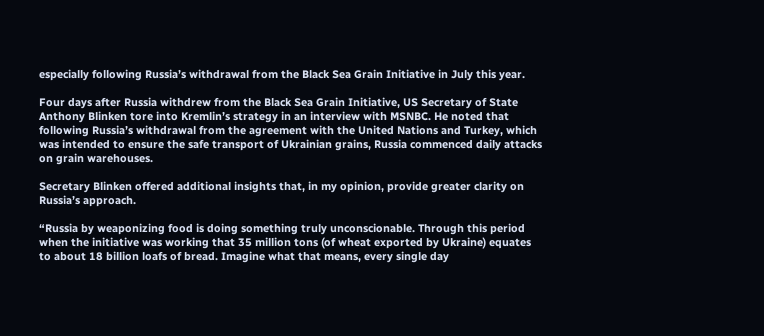especially following Russia’s withdrawal from the Black Sea Grain Initiative in July this year.

Four days after Russia withdrew from the Black Sea Grain Initiative, US Secretary of State Anthony Blinken tore into Kremlin’s strategy in an interview with MSNBC. He noted that following Russia’s withdrawal from the agreement with the United Nations and Turkey, which was intended to ensure the safe transport of Ukrainian grains, Russia commenced daily attacks on grain warehouses.

Secretary Blinken offered additional insights that, in my opinion, provide greater clarity on Russia’s approach.

“Russia by weaponizing food is doing something truly unconscionable. Through this period when the initiative was working that 35 million tons (of wheat exported by Ukraine) equates to about 18 billion loafs of bread. Imagine what that means, every single day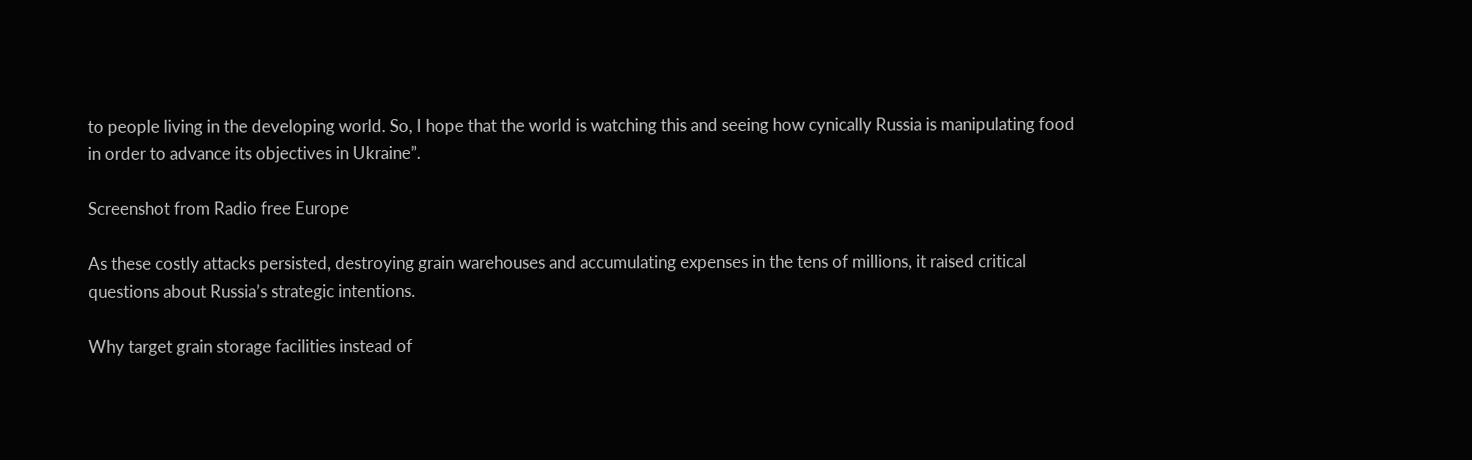to people living in the developing world. So, I hope that the world is watching this and seeing how cynically Russia is manipulating food in order to advance its objectives in Ukraine”.

Screenshot from Radio free Europe

As these costly attacks persisted, destroying grain warehouses and accumulating expenses in the tens of millions, it raised critical questions about Russia’s strategic intentions.

Why target grain storage facilities instead of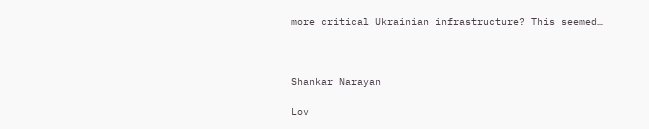more critical Ukrainian infrastructure? This seemed…



Shankar Narayan

Lov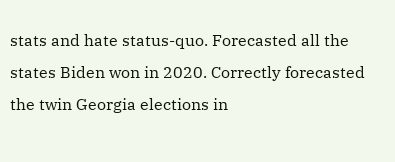stats and hate status-quo. Forecasted all the states Biden won in 2020. Correctly forecasted the twin Georgia elections in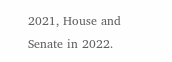2021, House and Senate in 2022.